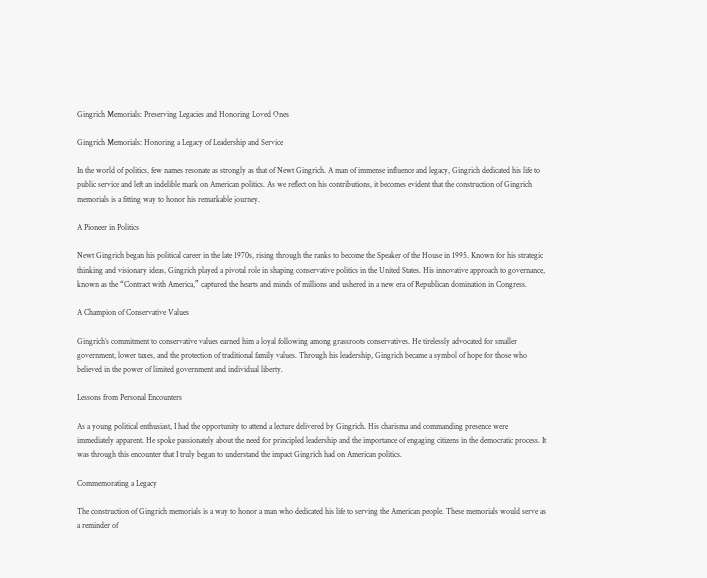Gingrich Memorials: Preserving Legacies and Honoring Loved Ones

Gingrich Memorials: Honoring a Legacy of Leadership and Service

In the world of politics, few names resonate as strongly as that of Newt Gingrich. A man of immense influence and legacy, Gingrich dedicated his life to public service and left an indelible mark on American politics. As we reflect on his contributions, it becomes evident that the construction of Gingrich memorials is a fitting way to honor his remarkable journey.

A Pioneer in Politics

Newt Gingrich began his political career in the late 1970s, rising through the ranks to become the Speaker of the House in 1995. Known for his strategic thinking and visionary ideas, Gingrich played a pivotal role in shaping conservative politics in the United States. His innovative approach to governance, known as the “Contract with America,” captured the hearts and minds of millions and ushered in a new era of Republican domination in Congress.

A Champion of Conservative Values

Gingrich’s commitment to conservative values earned him a loyal following among grassroots conservatives. He tirelessly advocated for smaller government, lower taxes, and the protection of traditional family values. Through his leadership, Gingrich became a symbol of hope for those who believed in the power of limited government and individual liberty.

Lessons from Personal Encounters

As a young political enthusiast, I had the opportunity to attend a lecture delivered by Gingrich. His charisma and commanding presence were immediately apparent. He spoke passionately about the need for principled leadership and the importance of engaging citizens in the democratic process. It was through this encounter that I truly began to understand the impact Gingrich had on American politics.

Commemorating a Legacy

The construction of Gingrich memorials is a way to honor a man who dedicated his life to serving the American people. These memorials would serve as a reminder of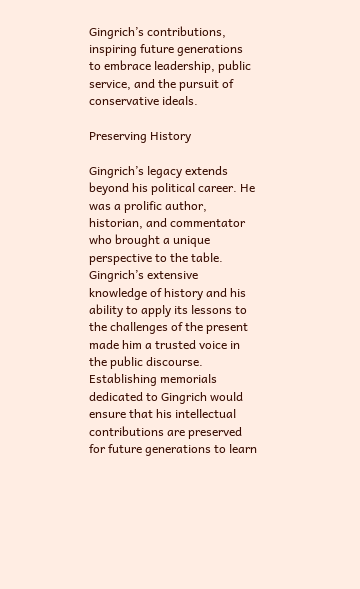Gingrich’s contributions, inspiring future generations to embrace leadership, public service, and the pursuit of conservative ideals.

Preserving History

Gingrich’s legacy extends beyond his political career. He was a prolific author, historian, and commentator who brought a unique perspective to the table. Gingrich’s extensive knowledge of history and his ability to apply its lessons to the challenges of the present made him a trusted voice in the public discourse. Establishing memorials dedicated to Gingrich would ensure that his intellectual contributions are preserved for future generations to learn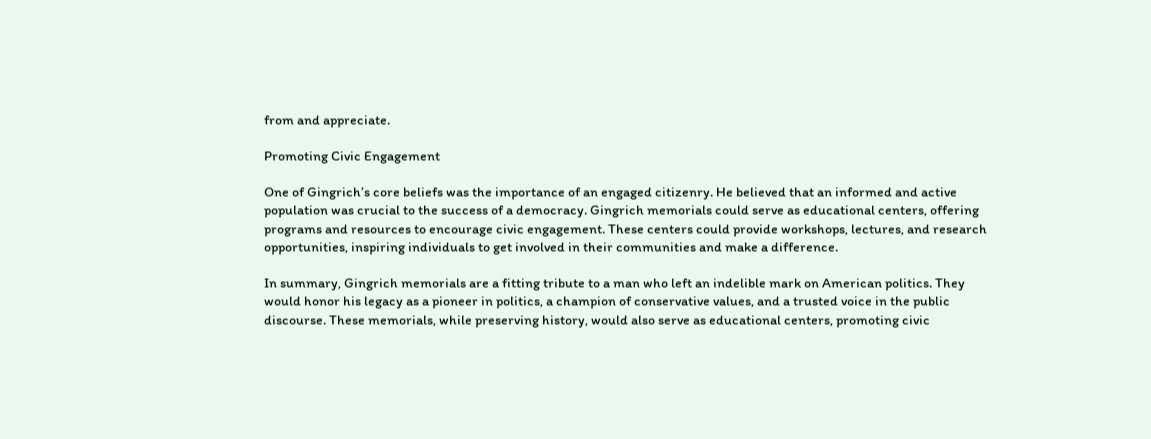from and appreciate.

Promoting Civic Engagement

One of Gingrich’s core beliefs was the importance of an engaged citizenry. He believed that an informed and active population was crucial to the success of a democracy. Gingrich memorials could serve as educational centers, offering programs and resources to encourage civic engagement. These centers could provide workshops, lectures, and research opportunities, inspiring individuals to get involved in their communities and make a difference.

In summary, Gingrich memorials are a fitting tribute to a man who left an indelible mark on American politics. They would honor his legacy as a pioneer in politics, a champion of conservative values, and a trusted voice in the public discourse. These memorials, while preserving history, would also serve as educational centers, promoting civic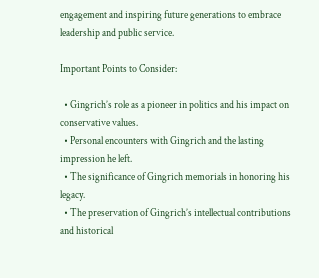engagement and inspiring future generations to embrace leadership and public service.

Important Points to Consider:

  • Gingrich’s role as a pioneer in politics and his impact on conservative values.
  • Personal encounters with Gingrich and the lasting impression he left.
  • The significance of Gingrich memorials in honoring his legacy.
  • The preservation of Gingrich’s intellectual contributions and historical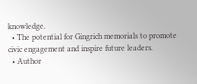knowledge.
  • The potential for Gingrich memorials to promote civic engagement and inspire future leaders.
  • Author